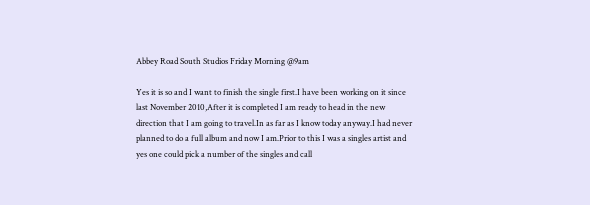Abbey Road South Studios Friday Morning @9am

Yes it is so and I want to finish the single first.I have been working on it since last November 2010,After it is completed I am ready to head in the new direction that I am going to travel.In as far as I know today anyway.I had never planned to do a full album and now I am.Prior to this I was a singles artist and yes one could pick a number of the singles and call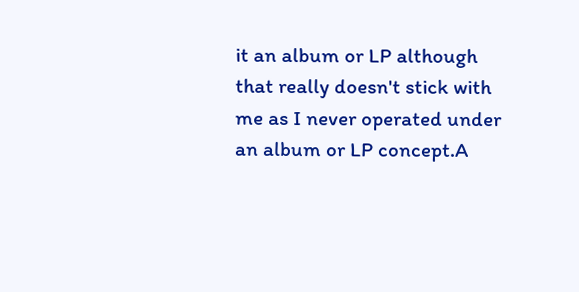it an album or LP although that really doesn't stick with me as I never operated under an album or LP concept.A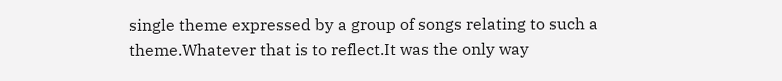single theme expressed by a group of songs relating to such a theme.Whatever that is to reflect.It was the only way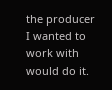the producer I wanted to work with would do it.